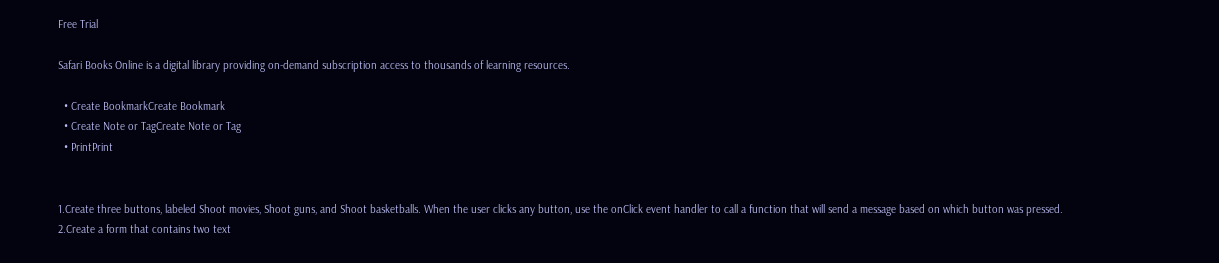Free Trial

Safari Books Online is a digital library providing on-demand subscription access to thousands of learning resources.

  • Create BookmarkCreate Bookmark
  • Create Note or TagCreate Note or Tag
  • PrintPrint


1.Create three buttons, labeled Shoot movies, Shoot guns, and Shoot basketballs. When the user clicks any button, use the onClick event handler to call a function that will send a message based on which button was pressed.
2.Create a form that contains two text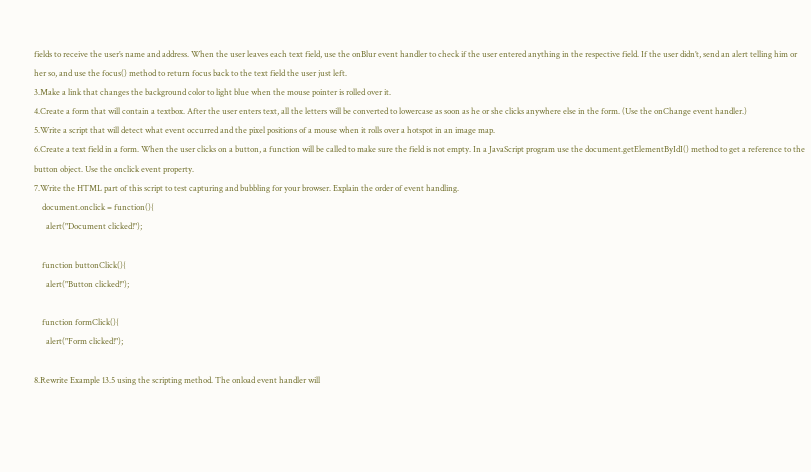fields to receive the user’s name and address. When the user leaves each text field, use the onBlur event handler to check if the user entered anything in the respective field. If the user didn’t, send an alert telling him or her so, and use the focus() method to return focus back to the text field the user just left.
3.Make a link that changes the background color to light blue when the mouse pointer is rolled over it.
4.Create a form that will contain a textbox. After the user enters text, all the letters will be converted to lowercase as soon as he or she clicks anywhere else in the form. (Use the onChange event handler.)
5.Write a script that will detect what event occurred and the pixel positions of a mouse when it rolls over a hotspot in an image map.
6.Create a text field in a form. When the user clicks on a button, a function will be called to make sure the field is not empty. In a JavaScript program use the document.getElementByIdI() method to get a reference to the button object. Use the onclick event property.
7.Write the HTML part of this script to test capturing and bubbling for your browser. Explain the order of event handling.
    document.onclick = function(){
      alert("Document clicked!");

    function buttonClick(){
      alert("Button clicked!");

    function formClick(){
      alert("Form clicked!");

8.Rewrite Example 13.5 using the scripting method. The onload event handler will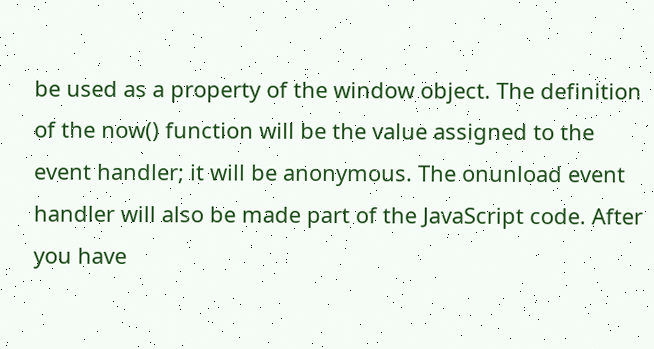be used as a property of the window object. The definition of the now() function will be the value assigned to the event handler; it will be anonymous. The onunload event handler will also be made part of the JavaScript code. After you have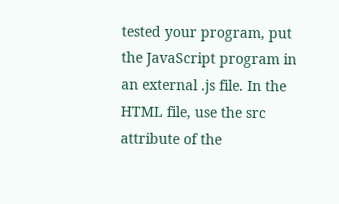tested your program, put the JavaScript program in an external .js file. In the HTML file, use the src attribute of the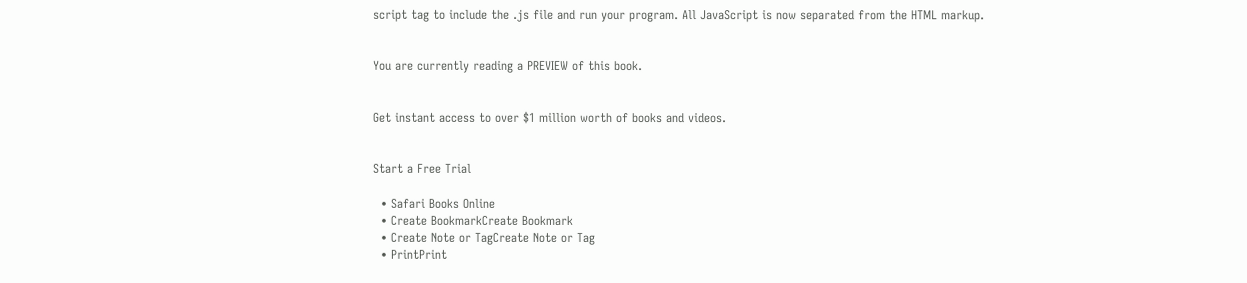script tag to include the .js file and run your program. All JavaScript is now separated from the HTML markup.


You are currently reading a PREVIEW of this book.


Get instant access to over $1 million worth of books and videos.


Start a Free Trial

  • Safari Books Online
  • Create BookmarkCreate Bookmark
  • Create Note or TagCreate Note or Tag
  • PrintPrint